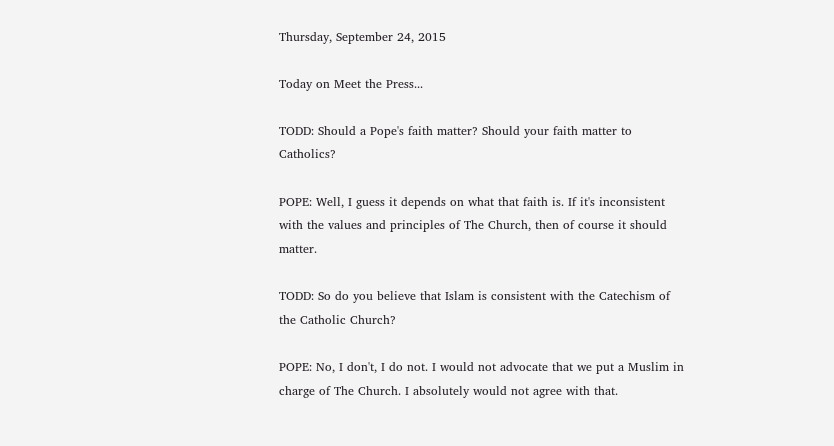Thursday, September 24, 2015

Today on Meet the Press...

TODD: Should a Pope's faith matter? Should your faith matter to Catholics?

POPE: Well, I guess it depends on what that faith is. If it's inconsistent with the values and principles of The Church, then of course it should matter.

TODD: So do you believe that Islam is consistent with the Catechism of the Catholic Church?

POPE: No, I don't, I do not. I would not advocate that we put a Muslim in charge of The Church. I absolutely would not agree with that.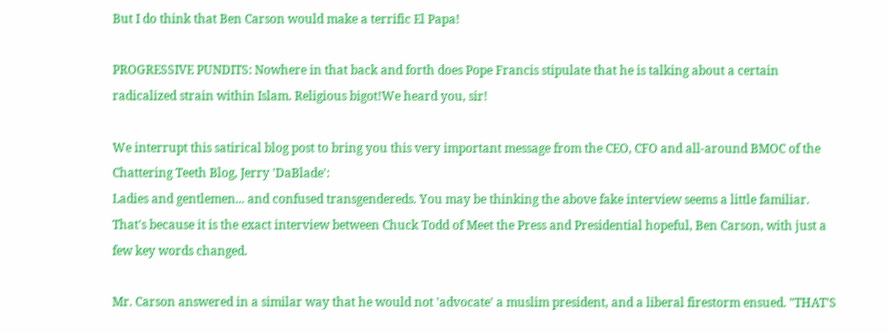But I do think that Ben Carson would make a terrific El Papa!

PROGRESSIVE PUNDITS: Nowhere in that back and forth does Pope Francis stipulate that he is talking about a certain radicalized strain within Islam. Religious bigot!We heard you, sir!

We interrupt this satirical blog post to bring you this very important message from the CEO, CFO and all-around BMOC of the Chattering Teeth Blog, Jerry 'DaBlade':
Ladies and gentlemen... and confused transgendereds. You may be thinking the above fake interview seems a little familiar. That's because it is the exact interview between Chuck Todd of Meet the Press and Presidential hopeful, Ben Carson, with just a few key words changed.

Mr. Carson answered in a similar way that he would not 'advocate' a muslim president, and a liberal firestorm ensued. "THAT'S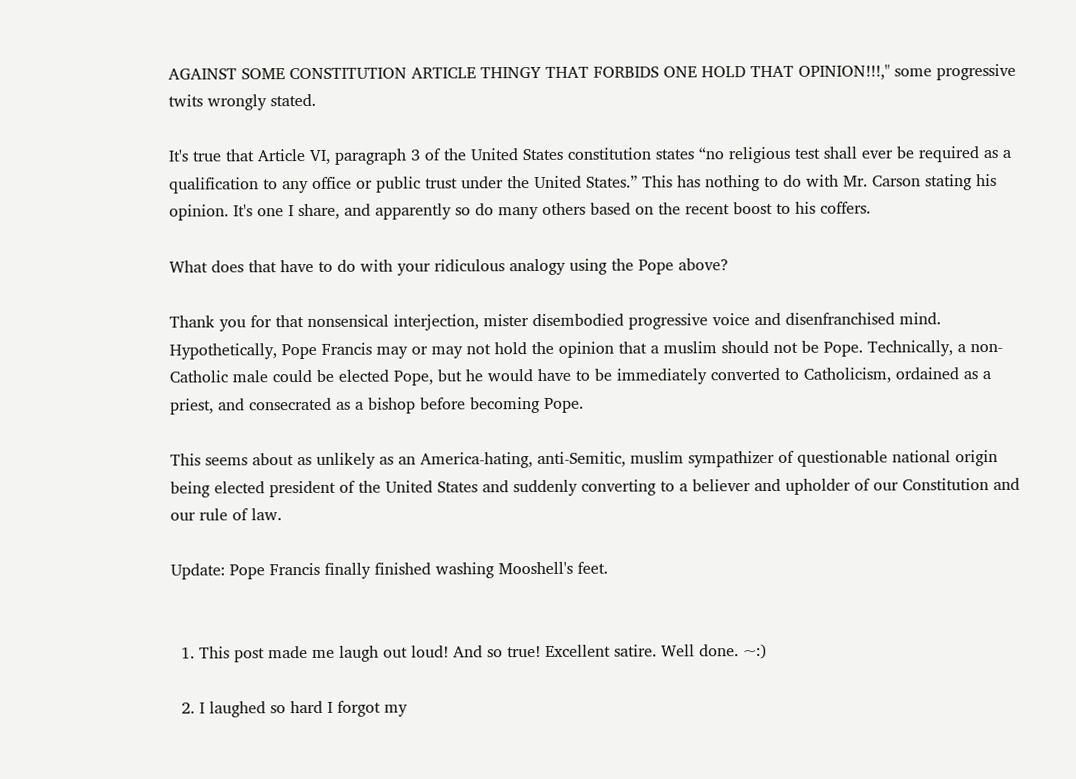AGAINST SOME CONSTITUTION ARTICLE THINGY THAT FORBIDS ONE HOLD THAT OPINION!!!," some progressive twits wrongly stated.

It's true that Article VI, paragraph 3 of the United States constitution states “no religious test shall ever be required as a qualification to any office or public trust under the United States.” This has nothing to do with Mr. Carson stating his opinion. It's one I share, and apparently so do many others based on the recent boost to his coffers.

What does that have to do with your ridiculous analogy using the Pope above?

Thank you for that nonsensical interjection, mister disembodied progressive voice and disenfranchised mind. Hypothetically, Pope Francis may or may not hold the opinion that a muslim should not be Pope. Technically, a non-Catholic male could be elected Pope, but he would have to be immediately converted to Catholicism, ordained as a priest, and consecrated as a bishop before becoming Pope.

This seems about as unlikely as an America-hating, anti-Semitic, muslim sympathizer of questionable national origin being elected president of the United States and suddenly converting to a believer and upholder of our Constitution and our rule of law.

Update: Pope Francis finally finished washing Mooshell's feet.


  1. This post made me laugh out loud! And so true! Excellent satire. Well done. ~:)

  2. I laughed so hard I forgot my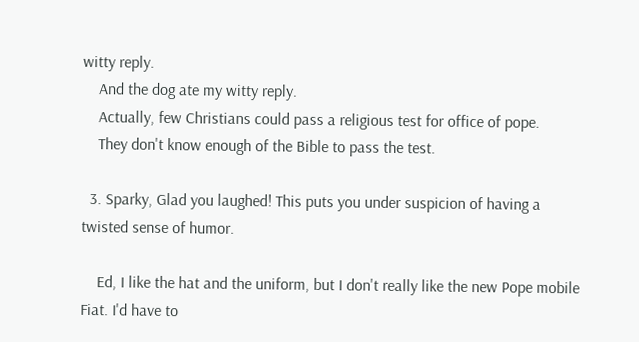witty reply.
    And the dog ate my witty reply.
    Actually, few Christians could pass a religious test for office of pope.
    They don't know enough of the Bible to pass the test.

  3. Sparky, Glad you laughed! This puts you under suspicion of having a twisted sense of humor.

    Ed, I like the hat and the uniform, but I don't really like the new Pope mobile Fiat. I'd have to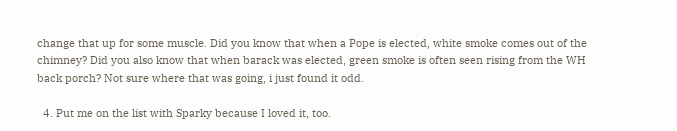change that up for some muscle. Did you know that when a Pope is elected, white smoke comes out of the chimney? Did you also know that when barack was elected, green smoke is often seen rising from the WH back porch? Not sure where that was going, i just found it odd.

  4. Put me on the list with Sparky because I loved it, too.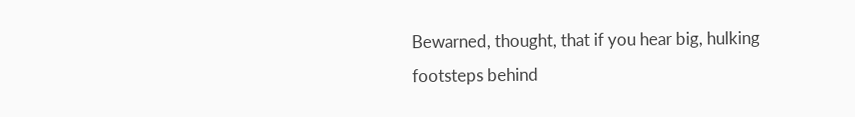Bewarned, thought, that if you hear big, hulking footsteps behind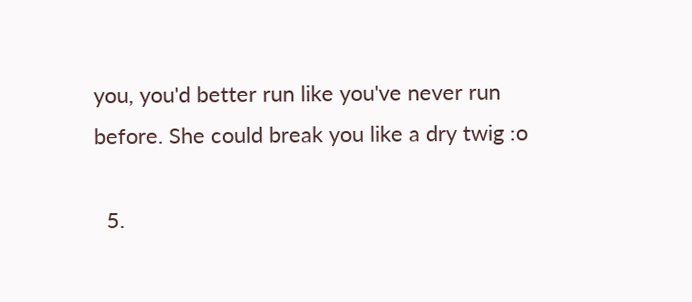you, you'd better run like you've never run before. She could break you like a dry twig :o

  5.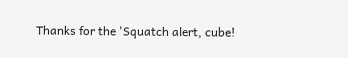Thanks for the 'Squatch alert, cube!